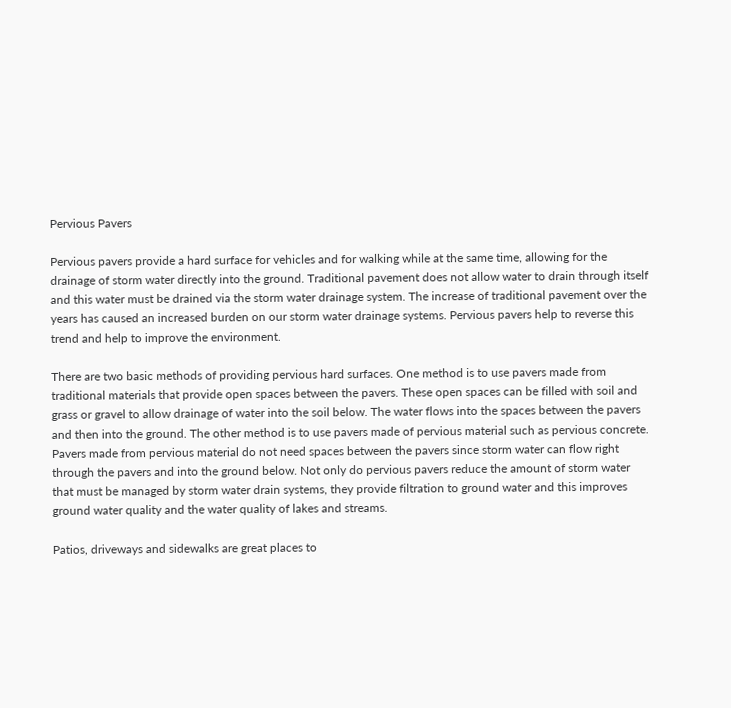Pervious Pavers

Pervious pavers provide a hard surface for vehicles and for walking while at the same time, allowing for the drainage of storm water directly into the ground. Traditional pavement does not allow water to drain through itself and this water must be drained via the storm water drainage system. The increase of traditional pavement over the years has caused an increased burden on our storm water drainage systems. Pervious pavers help to reverse this trend and help to improve the environment.

There are two basic methods of providing pervious hard surfaces. One method is to use pavers made from traditional materials that provide open spaces between the pavers. These open spaces can be filled with soil and grass or gravel to allow drainage of water into the soil below. The water flows into the spaces between the pavers and then into the ground. The other method is to use pavers made of pervious material such as pervious concrete. Pavers made from pervious material do not need spaces between the pavers since storm water can flow right through the pavers and into the ground below. Not only do pervious pavers reduce the amount of storm water that must be managed by storm water drain systems, they provide filtration to ground water and this improves ground water quality and the water quality of lakes and streams.

Patios, driveways and sidewalks are great places to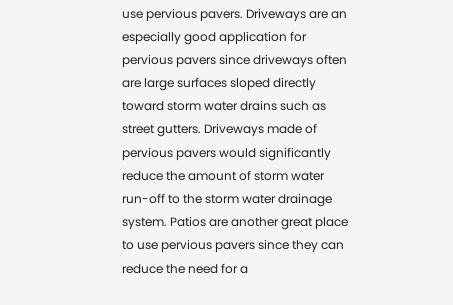use pervious pavers. Driveways are an especially good application for pervious pavers since driveways often are large surfaces sloped directly toward storm water drains such as street gutters. Driveways made of pervious pavers would significantly reduce the amount of storm water run-off to the storm water drainage system. Patios are another great place to use pervious pavers since they can reduce the need for a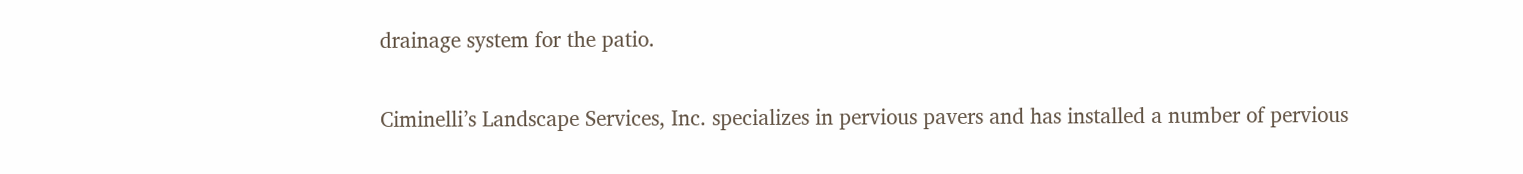drainage system for the patio.

Ciminelli’s Landscape Services, Inc. specializes in pervious pavers and has installed a number of pervious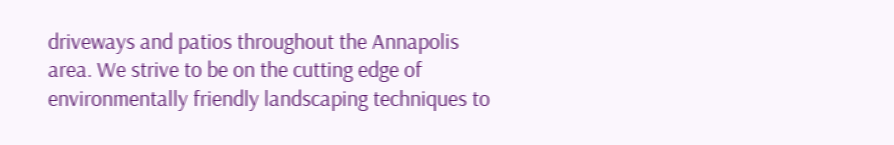driveways and patios throughout the Annapolis area. We strive to be on the cutting edge of environmentally friendly landscaping techniques to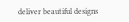deliver beautiful designs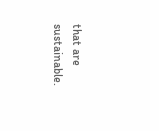that are sustainable.